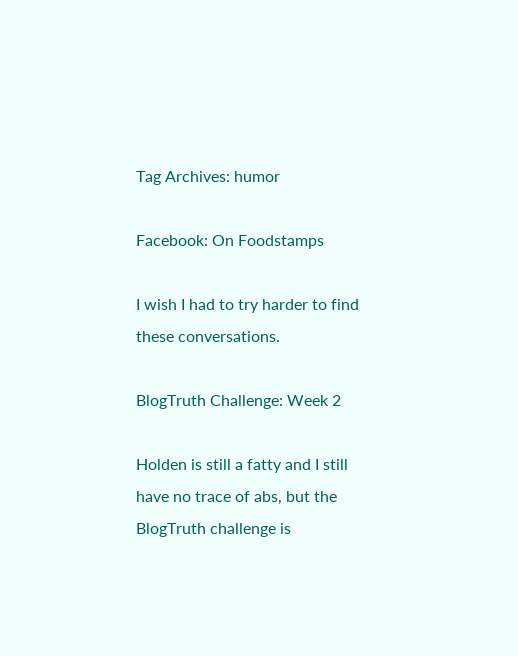Tag Archives: humor

Facebook: On Foodstamps

I wish I had to try harder to find these conversations.

BlogTruth Challenge: Week 2

Holden is still a fatty and I still have no trace of abs, but the BlogTruth challenge is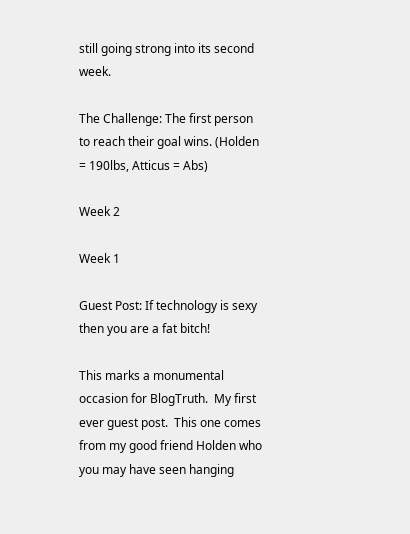still going strong into its second week.

The Challenge: The first person to reach their goal wins. (Holden = 190lbs, Atticus = Abs)

Week 2

Week 1

Guest Post: If technology is sexy then you are a fat bitch!

This marks a monumental occasion for BlogTruth.  My first ever guest post.  This one comes from my good friend Holden who you may have seen hanging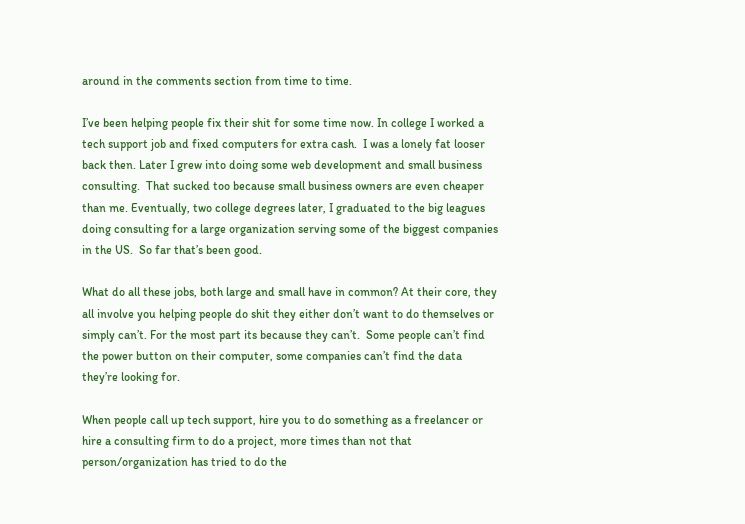around in the comments section from time to time.

I’ve been helping people fix their shit for some time now. In college I worked a tech support job and fixed computers for extra cash.  I was a lonely fat looser back then. Later I grew into doing some web development and small business consulting.  That sucked too because small business owners are even cheaper than me. Eventually, two college degrees later, I graduated to the big leagues doing consulting for a large organization serving some of the biggest companies in the US.  So far that’s been good.

What do all these jobs, both large and small have in common? At their core, they all involve you helping people do shit they either don’t want to do themselves or simply can’t. For the most part its because they can’t.  Some people can’t find the power button on their computer, some companies can’t find the data they’re looking for.

When people call up tech support, hire you to do something as a freelancer or hire a consulting firm to do a project, more times than not that person/organization has tried to do the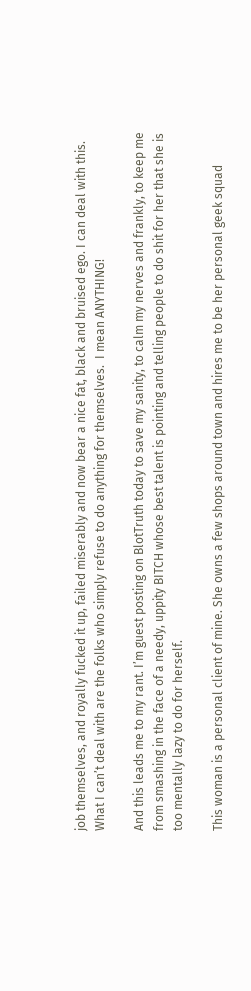job themselves, and royally fucked it up, failed miserably and now bear a nice fat, black and bruised ego. I can deal with this. What I can’t deal with are the folks who simply refuse to do anything for themselves.  I mean ANYTHING!

And this leads me to my rant. I’m guest posting on BlotTruth today to save my sanity, to calm my nerves and frankly, to keep me from smashing in the face of a needy, uppity BITCH whose best talent is pointing and telling people to do shit for her that she is too mentally lazy to do for herself.

This woman is a personal client of mine. She owns a few shops around town and hires me to be her personal geek squad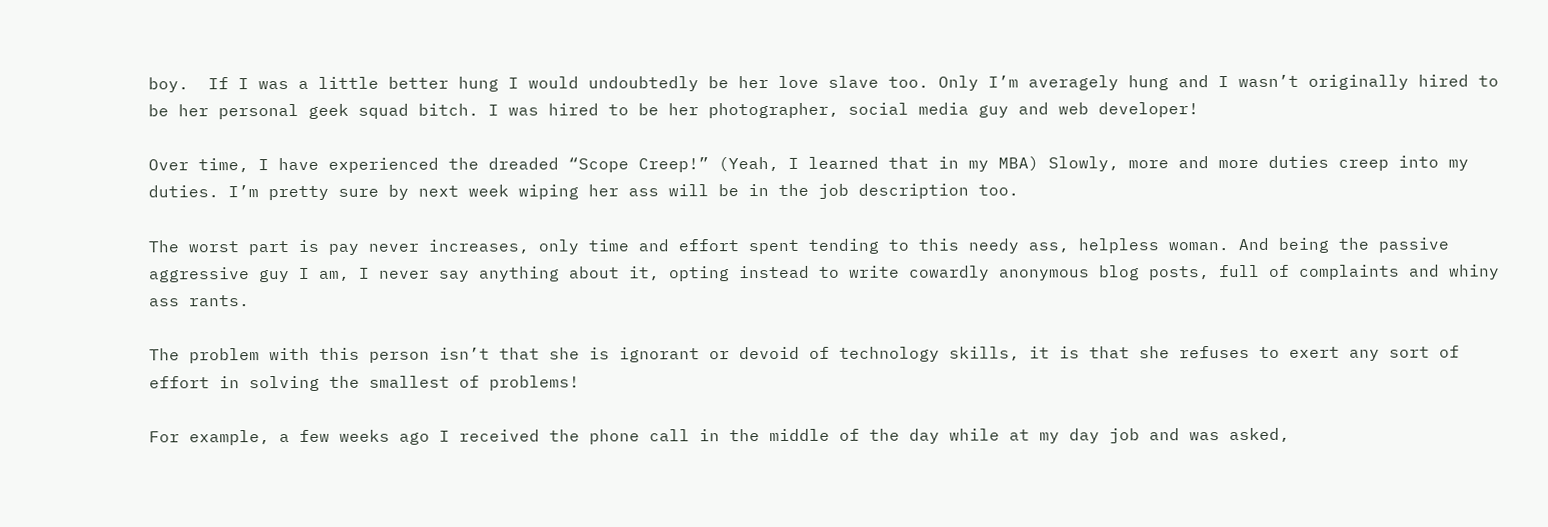boy.  If I was a little better hung I would undoubtedly be her love slave too. Only I’m averagely hung and I wasn’t originally hired to be her personal geek squad bitch. I was hired to be her photographer, social media guy and web developer!

Over time, I have experienced the dreaded “Scope Creep!” (Yeah, I learned that in my MBA) Slowly, more and more duties creep into my duties. I’m pretty sure by next week wiping her ass will be in the job description too.

The worst part is pay never increases, only time and effort spent tending to this needy ass, helpless woman. And being the passive aggressive guy I am, I never say anything about it, opting instead to write cowardly anonymous blog posts, full of complaints and whiny ass rants.

The problem with this person isn’t that she is ignorant or devoid of technology skills, it is that she refuses to exert any sort of effort in solving the smallest of problems!

For example, a few weeks ago I received the phone call in the middle of the day while at my day job and was asked,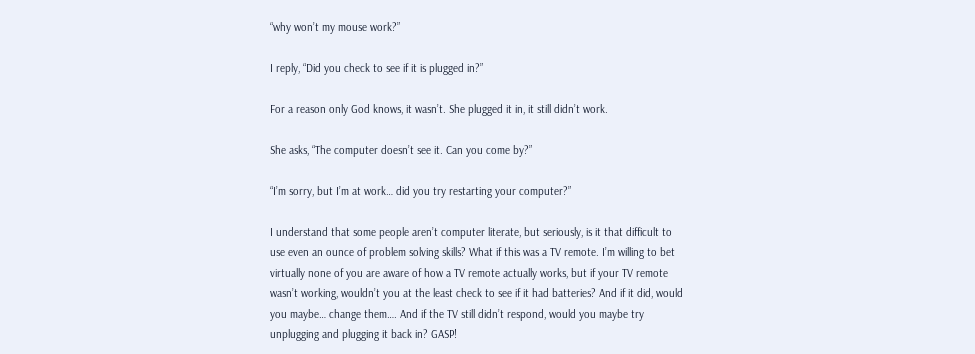“why won’t my mouse work?”

I reply, “Did you check to see if it is plugged in?”

For a reason only God knows, it wasn’t. She plugged it in, it still didn’t work.

She asks, “The computer doesn’t see it. Can you come by?”

“I’m sorry, but I’m at work… did you try restarting your computer?”

I understand that some people aren’t computer literate, but seriously, is it that difficult to use even an ounce of problem solving skills? What if this was a TV remote. I’m willing to bet virtually none of you are aware of how a TV remote actually works, but if your TV remote wasn’t working, wouldn’t you at the least check to see if it had batteries? And if it did, would you maybe… change them…. And if the TV still didn’t respond, would you maybe try unplugging and plugging it back in? GASP!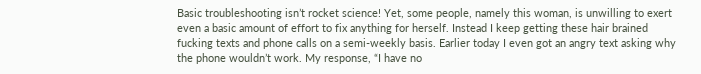Basic troubleshooting isn’t rocket science! Yet, some people, namely this woman, is unwilling to exert even a basic amount of effort to fix anything for herself. Instead I keep getting these hair brained fucking texts and phone calls on a semi-weekly basis. Earlier today I even got an angry text asking why the phone wouldn’t work. My response, “I have no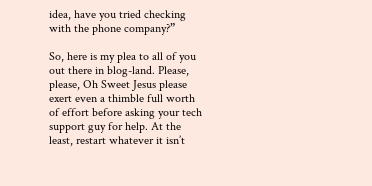idea, have you tried checking with the phone company?”

So, here is my plea to all of you out there in blog-land. Please, please, Oh Sweet Jesus please exert even a thimble full worth of effort before asking your tech support guy for help. At the least, restart whatever it isn’t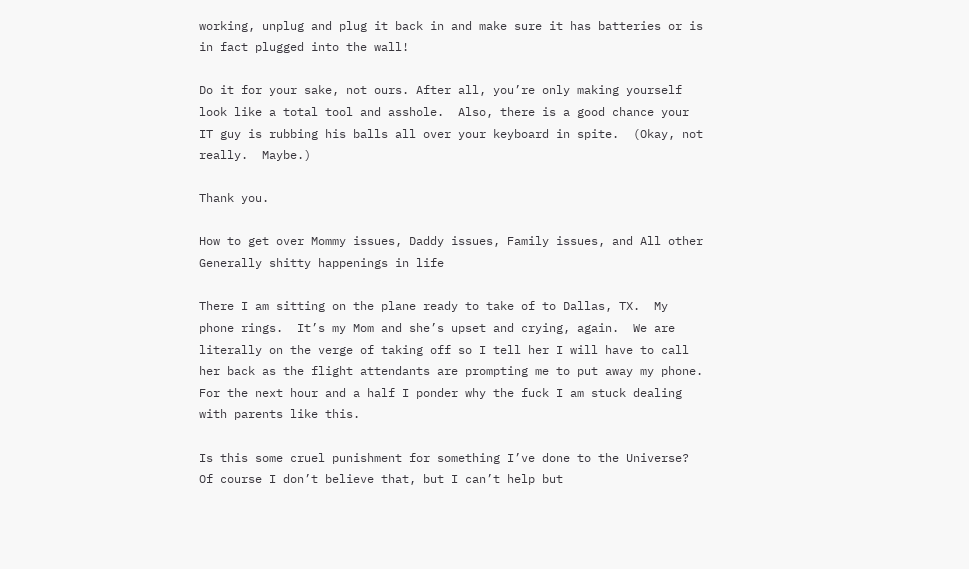working, unplug and plug it back in and make sure it has batteries or is in fact plugged into the wall!

Do it for your sake, not ours. After all, you’re only making yourself look like a total tool and asshole.  Also, there is a good chance your IT guy is rubbing his balls all over your keyboard in spite.  (Okay, not really.  Maybe.)

Thank you.

How to get over Mommy issues, Daddy issues, Family issues, and All other Generally shitty happenings in life

There I am sitting on the plane ready to take of to Dallas, TX.  My phone rings.  It’s my Mom and she’s upset and crying, again.  We are literally on the verge of taking off so I tell her I will have to call her back as the flight attendants are prompting me to put away my phone.  For the next hour and a half I ponder why the fuck I am stuck dealing with parents like this.

Is this some cruel punishment for something I’ve done to the Universe?  Of course I don’t believe that, but I can’t help but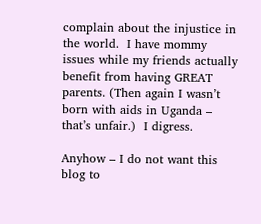complain about the injustice in the world.  I have mommy issues while my friends actually benefit from having GREAT parents. (Then again I wasn’t born with aids in Uganda – that’s unfair.)  I digress.

Anyhow – I do not want this blog to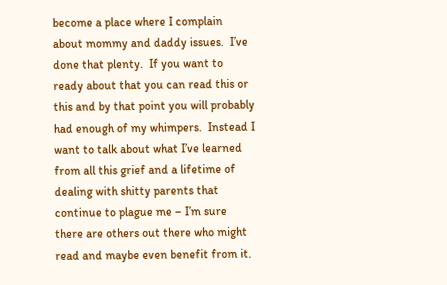become a place where I complain about mommy and daddy issues.  I’ve done that plenty.  If you want to ready about that you can read this or this and by that point you will probably had enough of my whimpers.  Instead I want to talk about what I’ve learned from all this grief and a lifetime of dealing with shitty parents that continue to plague me – I’m sure there are others out there who might read and maybe even benefit from it.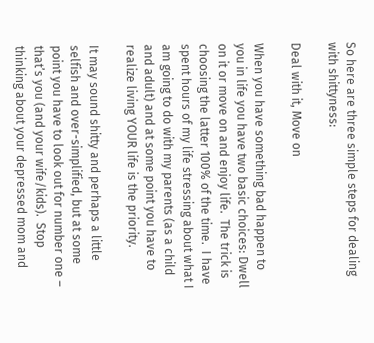So here are three simple steps for dealing with shittyness:

Deal with it, Move on

When you have something bad happen to you in life you have two basic choices: Dwell on it or move on and enjoy life.  The trick is choosing the latter 100% of the time.  I have spent hours of my life stressing about what I am going to do with my parents (as a child and adult) and at some point you have to realize living YOUR life is the priority.

It may sound shitty and perhaps a little selfish and over-simplified, but at some point you have to look out for number one – that’s you (and your wife/kids).  Stop thinking about your depressed mom and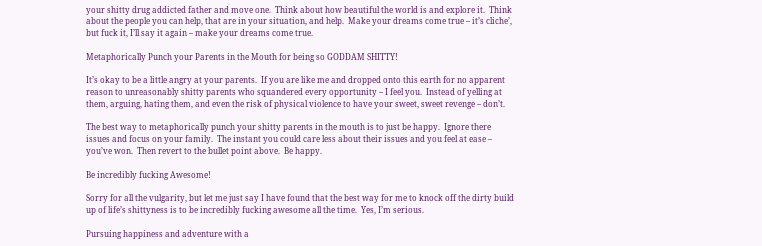your shitty drug addicted father and move one.  Think about how beautiful the world is and explore it.  Think about the people you can help, that are in your situation, and help.  Make your dreams come true – it’s cliche’, but fuck it, I’ll say it again – make your dreams come true.

Metaphorically Punch your Parents in the Mouth for being so GODDAM SHITTY!

It’s okay to be a little angry at your parents.  If you are like me and dropped onto this earth for no apparent reason to unreasonably shitty parents who squandered every opportunity – I feel you.  Instead of yelling at them, arguing, hating them, and even the risk of physical violence to have your sweet, sweet revenge – don’t.

The best way to metaphorically punch your shitty parents in the mouth is to just be happy.  Ignore there issues and focus on your family.  The instant you could care less about their issues and you feel at ease – you’ve won.  Then revert to the bullet point above.  Be happy.

Be incredibly fucking Awesome!

Sorry for all the vulgarity, but let me just say I have found that the best way for me to knock off the dirty build up of life’s shittyness is to be incredibly fucking awesome all the time.  Yes, I’m serious.

Pursuing happiness and adventure with a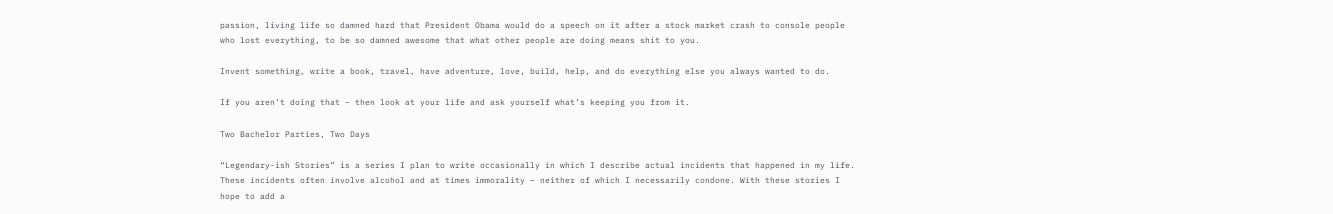passion, living life so damned hard that President Obama would do a speech on it after a stock market crash to console people who lost everything, to be so damned awesome that what other people are doing means shit to you.

Invent something, write a book, travel, have adventure, love, build, help, and do everything else you always wanted to do.

If you aren’t doing that – then look at your life and ask yourself what’s keeping you from it.

Two Bachelor Parties, Two Days

“Legendary-ish Stories” is a series I plan to write occasionally in which I describe actual incidents that happened in my life. These incidents often involve alcohol and at times immorality – neither of which I necessarily condone. With these stories I hope to add a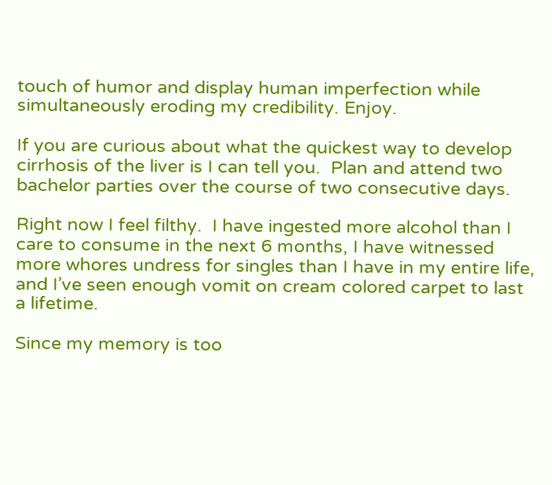touch of humor and display human imperfection while simultaneously eroding my credibility. Enjoy.

If you are curious about what the quickest way to develop cirrhosis of the liver is I can tell you.  Plan and attend two bachelor parties over the course of two consecutive days.

Right now I feel filthy.  I have ingested more alcohol than I care to consume in the next 6 months, I have witnessed more whores undress for singles than I have in my entire life, and I’ve seen enough vomit on cream colored carpet to last a lifetime.

Since my memory is too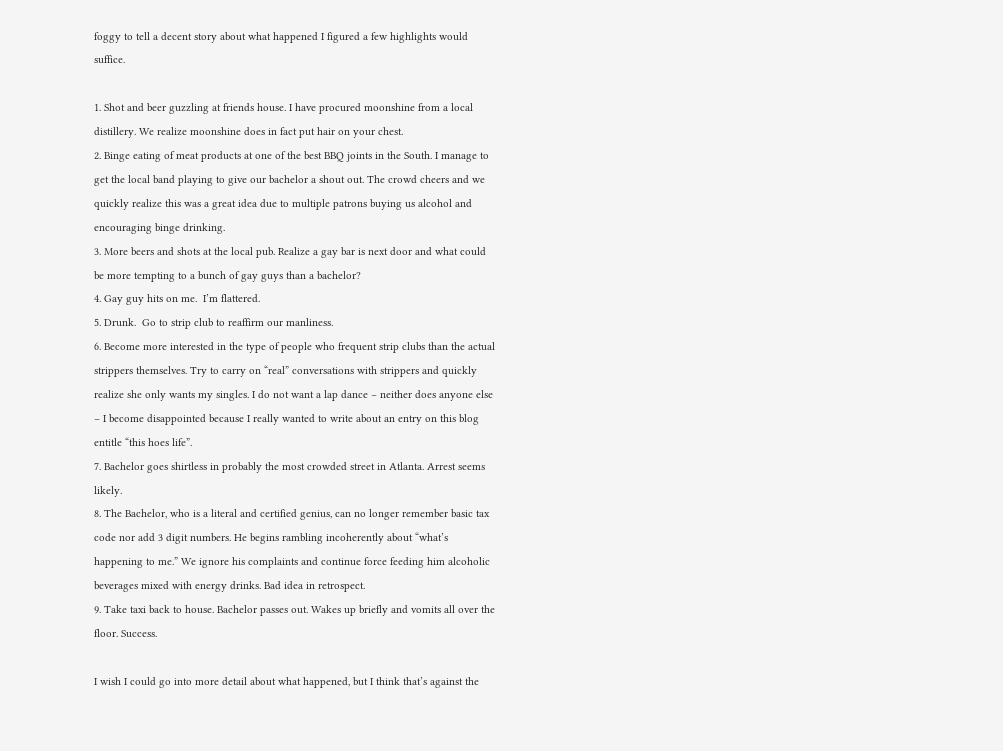foggy to tell a decent story about what happened I figured a few highlights would suffice.

1. Shot and beer guzzling at friends house. I have procured moonshine from a local distillery. We realize moonshine does in fact put hair on your chest.
2. Binge eating of meat products at one of the best BBQ joints in the South. I manage to get the local band playing to give our bachelor a shout out. The crowd cheers and we quickly realize this was a great idea due to multiple patrons buying us alcohol and encouraging binge drinking.
3. More beers and shots at the local pub. Realize a gay bar is next door and what could be more tempting to a bunch of gay guys than a bachelor?
4. Gay guy hits on me.  I’m flattered.
5. Drunk.  Go to strip club to reaffirm our manliness.
6. Become more interested in the type of people who frequent strip clubs than the actual strippers themselves. Try to carry on “real” conversations with strippers and quickly realize she only wants my singles. I do not want a lap dance – neither does anyone else – I become disappointed because I really wanted to write about an entry on this blog entitle “this hoes life”.
7. Bachelor goes shirtless in probably the most crowded street in Atlanta. Arrest seems likely.
8. The Bachelor, who is a literal and certified genius, can no longer remember basic tax code nor add 3 digit numbers. He begins rambling incoherently about “what’s happening to me.” We ignore his complaints and continue force feeding him alcoholic beverages mixed with energy drinks. Bad idea in retrospect.
9. Take taxi back to house. Bachelor passes out. Wakes up briefly and vomits all over the floor. Success.

I wish I could go into more detail about what happened, but I think that’s against the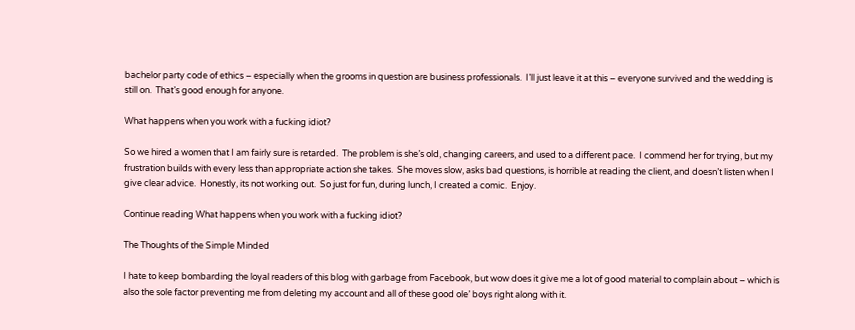bachelor party code of ethics – especially when the grooms in question are business professionals.  I’ll just leave it at this – everyone survived and the wedding is still on.  That’s good enough for anyone.

What happens when you work with a fucking idiot?

So we hired a women that I am fairly sure is retarded.  The problem is she’s old, changing careers, and used to a different pace.  I commend her for trying, but my frustration builds with every less than appropriate action she takes.  She moves slow, asks bad questions, is horrible at reading the client, and doesn’t listen when I give clear advice.  Honestly, its not working out.  So just for fun, during lunch, I created a comic.  Enjoy.

Continue reading What happens when you work with a fucking idiot?

The Thoughts of the Simple Minded

I hate to keep bombarding the loyal readers of this blog with garbage from Facebook, but wow does it give me a lot of good material to complain about – which is also the sole factor preventing me from deleting my account and all of these good ole’ boys right along with it.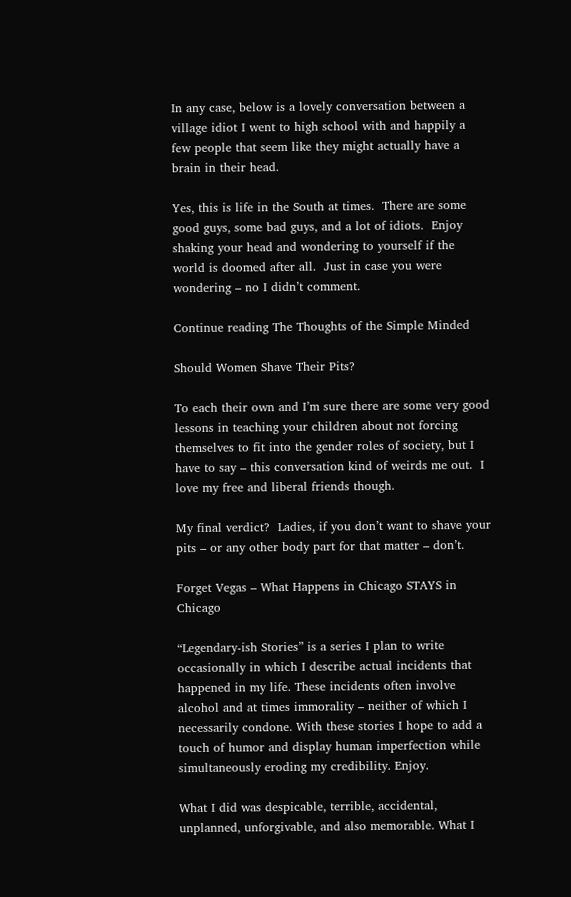In any case, below is a lovely conversation between a village idiot I went to high school with and happily a few people that seem like they might actually have a brain in their head.

Yes, this is life in the South at times.  There are some good guys, some bad guys, and a lot of idiots.  Enjoy shaking your head and wondering to yourself if the world is doomed after all.  Just in case you were wondering – no I didn’t comment.

Continue reading The Thoughts of the Simple Minded

Should Women Shave Their Pits?

To each their own and I’m sure there are some very good lessons in teaching your children about not forcing themselves to fit into the gender roles of society, but I have to say – this conversation kind of weirds me out.  I love my free and liberal friends though.

My final verdict?  Ladies, if you don’t want to shave your pits – or any other body part for that matter – don’t.

Forget Vegas – What Happens in Chicago STAYS in Chicago

“Legendary-ish Stories” is a series I plan to write occasionally in which I describe actual incidents that happened in my life. These incidents often involve alcohol and at times immorality – neither of which I necessarily condone. With these stories I hope to add a touch of humor and display human imperfection while simultaneously eroding my credibility. Enjoy.

What I did was despicable, terrible, accidental, unplanned, unforgivable, and also memorable. What I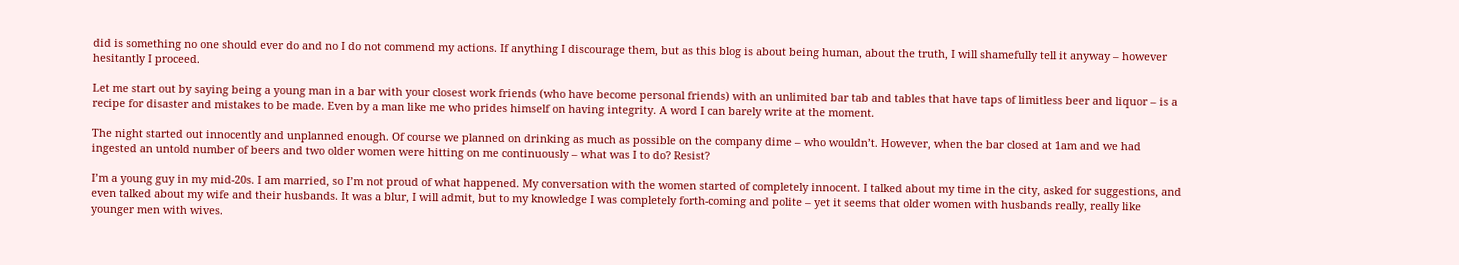did is something no one should ever do and no I do not commend my actions. If anything I discourage them, but as this blog is about being human, about the truth, I will shamefully tell it anyway – however hesitantly I proceed.

Let me start out by saying being a young man in a bar with your closest work friends (who have become personal friends) with an unlimited bar tab and tables that have taps of limitless beer and liquor – is a recipe for disaster and mistakes to be made. Even by a man like me who prides himself on having integrity. A word I can barely write at the moment.

The night started out innocently and unplanned enough. Of course we planned on drinking as much as possible on the company dime – who wouldn’t. However, when the bar closed at 1am and we had ingested an untold number of beers and two older women were hitting on me continuously – what was I to do? Resist?

I’m a young guy in my mid-20s. I am married, so I’m not proud of what happened. My conversation with the women started of completely innocent. I talked about my time in the city, asked for suggestions, and even talked about my wife and their husbands. It was a blur, I will admit, but to my knowledge I was completely forth-coming and polite – yet it seems that older women with husbands really, really like younger men with wives.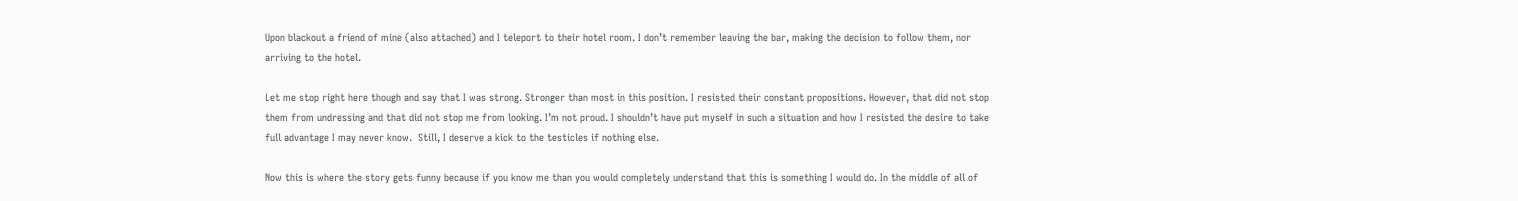Upon blackout a friend of mine (also attached) and I teleport to their hotel room. I don’t remember leaving the bar, making the decision to follow them, nor arriving to the hotel.

Let me stop right here though and say that I was strong. Stronger than most in this position. I resisted their constant propositions. However, that did not stop them from undressing and that did not stop me from looking. I’m not proud. I shouldn’t have put myself in such a situation and how I resisted the desire to take full advantage I may never know.  Still, I deserve a kick to the testicles if nothing else.

Now this is where the story gets funny because if you know me than you would completely understand that this is something I would do. In the middle of all of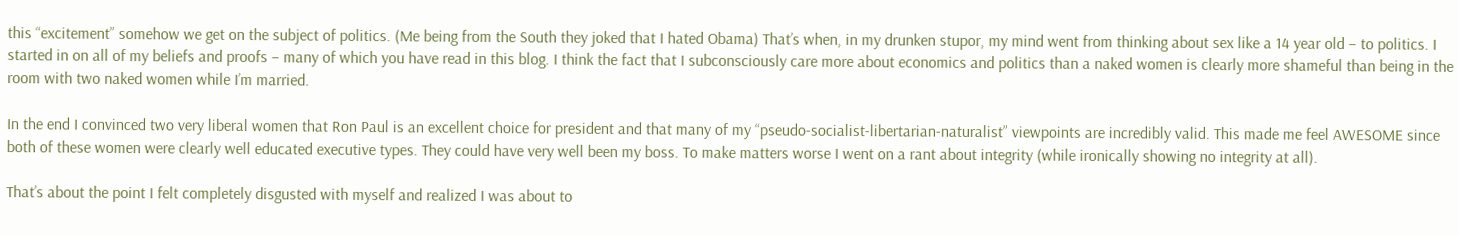this “excitement” somehow we get on the subject of politics. (Me being from the South they joked that I hated Obama) That’s when, in my drunken stupor, my mind went from thinking about sex like a 14 year old – to politics. I started in on all of my beliefs and proofs – many of which you have read in this blog. I think the fact that I subconsciously care more about economics and politics than a naked women is clearly more shameful than being in the room with two naked women while I’m married.

In the end I convinced two very liberal women that Ron Paul is an excellent choice for president and that many of my “pseudo-socialist-libertarian-naturalist” viewpoints are incredibly valid. This made me feel AWESOME since both of these women were clearly well educated executive types. They could have very well been my boss. To make matters worse I went on a rant about integrity (while ironically showing no integrity at all).

That’s about the point I felt completely disgusted with myself and realized I was about to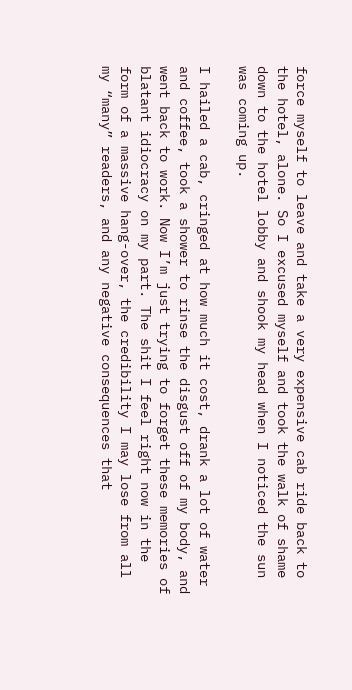force myself to leave and take a very expensive cab ride back to the hotel, alone. So I excused myself and took the walk of shame down to the hotel lobby and shook my head when I noticed the sun was coming up.

I hailed a cab, cringed at how much it cost, drank a lot of water and coffee, took a shower to rinse the disgust off of my body, and went back to work. Now I’m just trying to forget these memories of blatant idiocracy on my part. The shit I feel right now in the form of a massive hang-over, the credibility I may lose from all my “many” readers, and any negative consequences that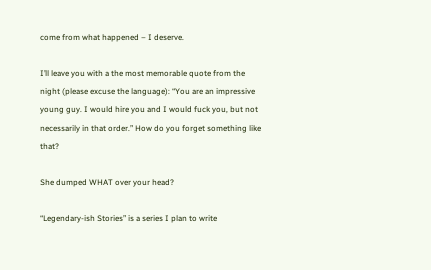come from what happened – I deserve.

I’ll leave you with a the most memorable quote from the night (please excuse the language): “You are an impressive young guy. I would hire you and I would fuck you, but not necessarily in that order.” How do you forget something like that?

She dumped WHAT over your head?

“Legendary-ish Stories” is a series I plan to write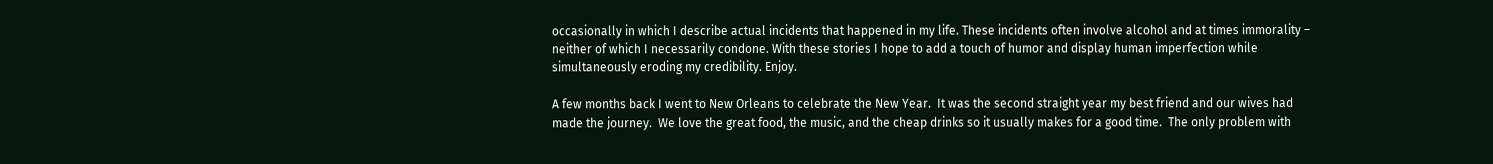occasionally in which I describe actual incidents that happened in my life. These incidents often involve alcohol and at times immorality – neither of which I necessarily condone. With these stories I hope to add a touch of humor and display human imperfection while simultaneously eroding my credibility. Enjoy.

A few months back I went to New Orleans to celebrate the New Year.  It was the second straight year my best friend and our wives had made the journey.  We love the great food, the music, and the cheap drinks so it usually makes for a good time.  The only problem with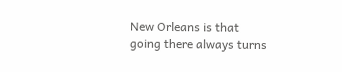New Orleans is that going there always turns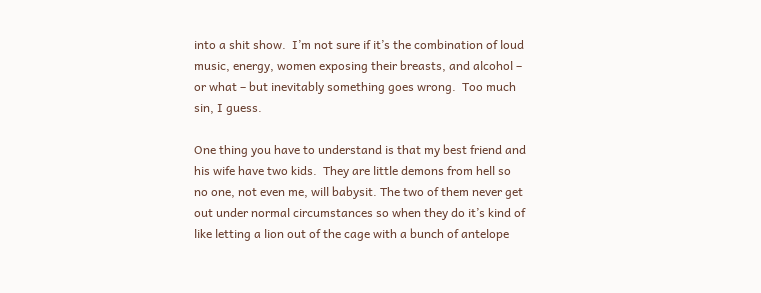into a shit show.  I’m not sure if it’s the combination of loud music, energy, women exposing their breasts, and alcohol – or what – but inevitably something goes wrong.  Too much sin, I guess.

One thing you have to understand is that my best friend and his wife have two kids.  They are little demons from hell so no one, not even me, will babysit. The two of them never get out under normal circumstances so when they do it’s kind of like letting a lion out of the cage with a bunch of antelope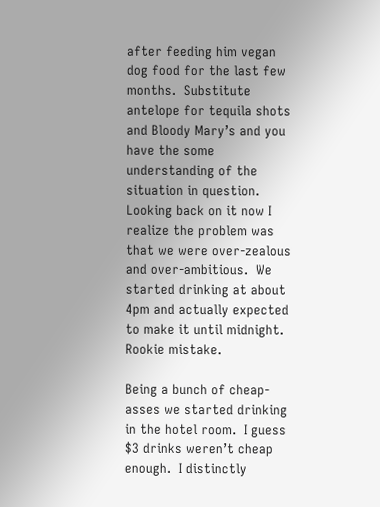after feeding him vegan dog food for the last few months.  Substitute antelope for tequila shots and Bloody Mary’s and you have the some understanding of the situation in question.  Looking back on it now I realize the problem was that we were over-zealous and over-ambitious.  We started drinking at about 4pm and actually expected to make it until midnight.  Rookie mistake.

Being a bunch of cheap-asses we started drinking in the hotel room.  I guess $3 drinks weren’t cheap enough.  I distinctly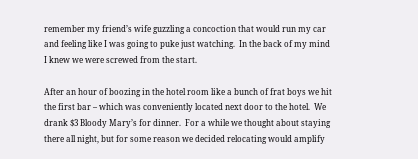remember my friend’s wife guzzling a concoction that would run my car and feeling like I was going to puke just watching.  In the back of my mind I knew we were screwed from the start.

After an hour of boozing in the hotel room like a bunch of frat boys we hit the first bar – which was conveniently located next door to the hotel.  We drank $3 Bloody Mary’s for dinner.  For a while we thought about staying there all night, but for some reason we decided relocating would amplify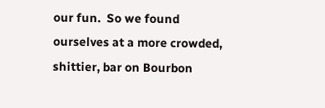our fun.  So we found ourselves at a more crowded, shittier, bar on Bourbon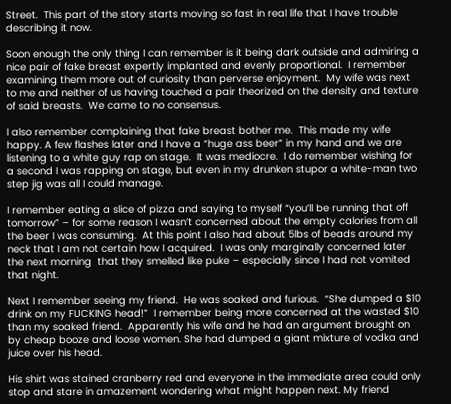Street.  This part of the story starts moving so fast in real life that I have trouble describing it now.

Soon enough the only thing I can remember is it being dark outside and admiring a nice pair of fake breast expertly implanted and evenly proportional.  I remember examining them more out of curiosity than perverse enjoyment.  My wife was next to me and neither of us having touched a pair theorized on the density and texture of said breasts.  We came to no consensus.

I also remember complaining that fake breast bother me.  This made my wife happy. A few flashes later and I have a “huge ass beer” in my hand and we are listening to a white guy rap on stage.  It was mediocre.  I do remember wishing for a second I was rapping on stage, but even in my drunken stupor a white-man two step jig was all I could manage.

I remember eating a slice of pizza and saying to myself “you’ll be running that off tomorrow” – for some reason I wasn’t concerned about the empty calories from all the beer I was consuming.  At this point I also had about 5lbs of beads around my neck that I am not certain how I acquired.  I was only marginally concerned later the next morning  that they smelled like puke – especially since I had not vomited that night.

Next I remember seeing my friend.  He was soaked and furious.  “She dumped a $10 drink on my FUCKING head!”  I remember being more concerned at the wasted $10 than my soaked friend.  Apparently his wife and he had an argument brought on by cheap booze and loose women. She had dumped a giant mixture of vodka and juice over his head.

His shirt was stained cranberry red and everyone in the immediate area could only stop and stare in amazement wondering what might happen next. My friend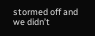stormed off and we didn’t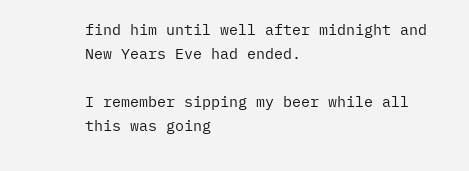find him until well after midnight and New Years Eve had ended.

I remember sipping my beer while all this was going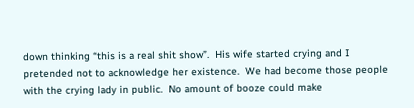down thinking “this is a real shit show”.  His wife started crying and I pretended not to acknowledge her existence.  We had become those people with the crying lady in public.  No amount of booze could make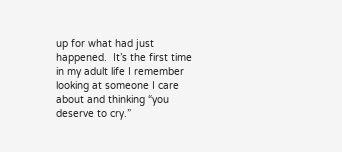up for what had just happened.  It’s the first time in my adult life I remember looking at someone I care about and thinking “you deserve to cry.”